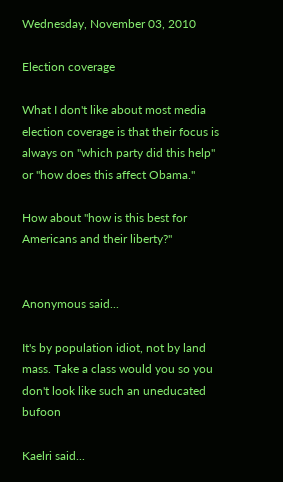Wednesday, November 03, 2010

Election coverage

What I don't like about most media election coverage is that their focus is always on "which party did this help" or "how does this affect Obama."

How about "how is this best for Americans and their liberty?"


Anonymous said...

It's by population idiot, not by land mass. Take a class would you so you don't look like such an uneducated bufoon

Kaelri said...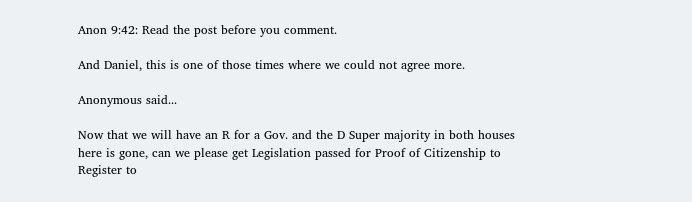Anon 9:42: Read the post before you comment.

And Daniel, this is one of those times where we could not agree more.

Anonymous said...

Now that we will have an R for a Gov. and the D Super majority in both houses here is gone, can we please get Legislation passed for Proof of Citizenship to Register to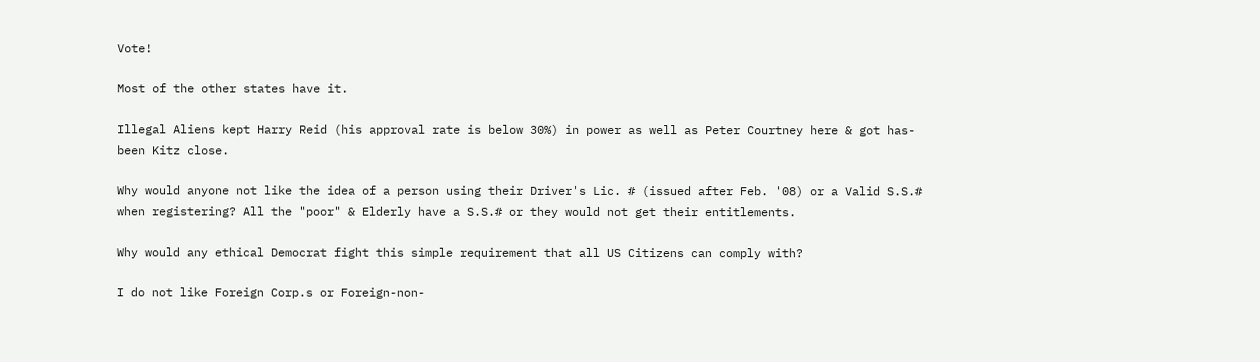Vote!

Most of the other states have it.

Illegal Aliens kept Harry Reid (his approval rate is below 30%) in power as well as Peter Courtney here & got has-been Kitz close.

Why would anyone not like the idea of a person using their Driver's Lic. # (issued after Feb. '08) or a Valid S.S.# when registering? All the "poor" & Elderly have a S.S.# or they would not get their entitlements.

Why would any ethical Democrat fight this simple requirement that all US Citizens can comply with?

I do not like Foreign Corp.s or Foreign-non-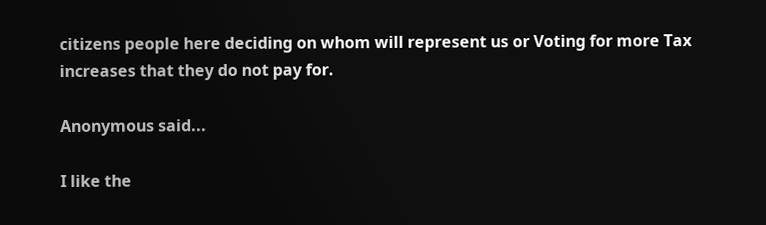citizens people here deciding on whom will represent us or Voting for more Tax increases that they do not pay for.

Anonymous said...

I like the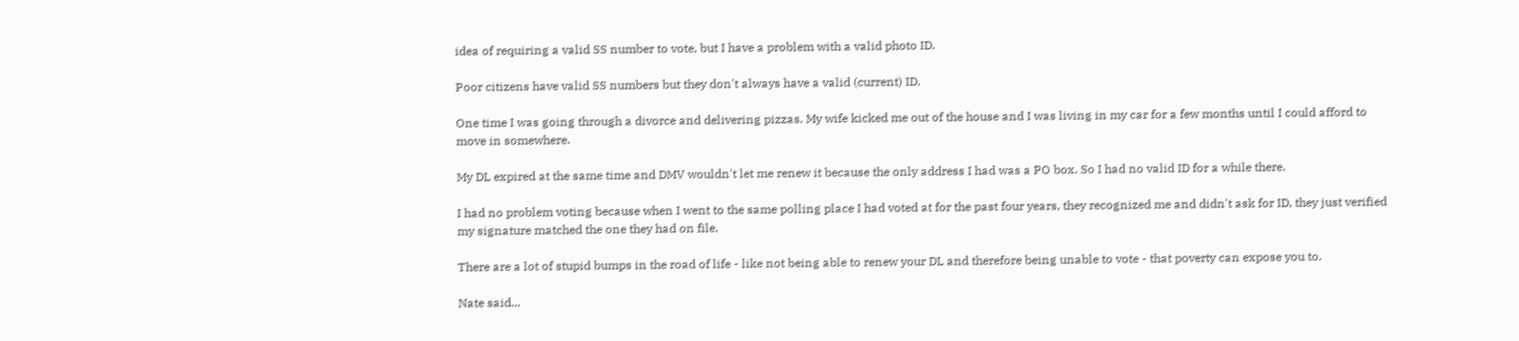idea of requiring a valid SS number to vote, but I have a problem with a valid photo ID.

Poor citizens have valid SS numbers but they don't always have a valid (current) ID.

One time I was going through a divorce and delivering pizzas. My wife kicked me out of the house and I was living in my car for a few months until I could afford to move in somewhere.

My DL expired at the same time and DMV wouldn't let me renew it because the only address I had was a PO box. So I had no valid ID for a while there.

I had no problem voting because when I went to the same polling place I had voted at for the past four years, they recognized me and didn't ask for ID, they just verified my signature matched the one they had on file.

There are a lot of stupid bumps in the road of life - like not being able to renew your DL and therefore being unable to vote - that poverty can expose you to.

Nate said...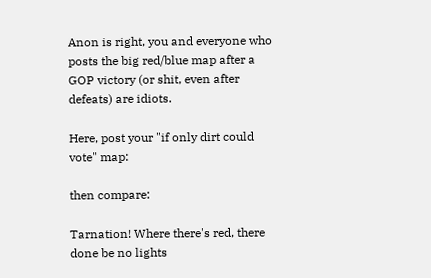Anon is right, you and everyone who posts the big red/blue map after a GOP victory (or shit, even after defeats) are idiots.

Here, post your "if only dirt could vote" map:

then compare:

Tarnation! Where there's red, there done be no lights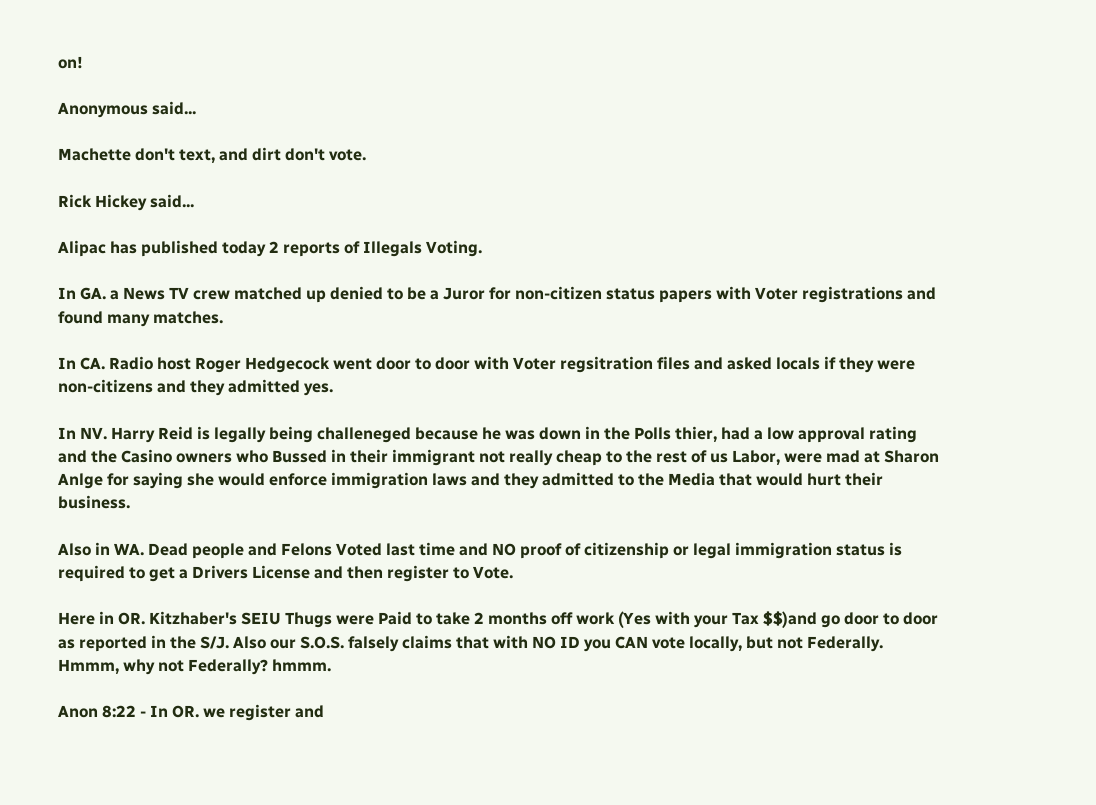on!

Anonymous said...

Machette don't text, and dirt don't vote.

Rick Hickey said...

Alipac has published today 2 reports of Illegals Voting.

In GA. a News TV crew matched up denied to be a Juror for non-citizen status papers with Voter registrations and found many matches.

In CA. Radio host Roger Hedgecock went door to door with Voter regsitration files and asked locals if they were non-citizens and they admitted yes.

In NV. Harry Reid is legally being challeneged because he was down in the Polls thier, had a low approval rating and the Casino owners who Bussed in their immigrant not really cheap to the rest of us Labor, were mad at Sharon Anlge for saying she would enforce immigration laws and they admitted to the Media that would hurt their business.

Also in WA. Dead people and Felons Voted last time and NO proof of citizenship or legal immigration status is required to get a Drivers License and then register to Vote.

Here in OR. Kitzhaber's SEIU Thugs were Paid to take 2 months off work (Yes with your Tax $$)and go door to door as reported in the S/J. Also our S.O.S. falsely claims that with NO ID you CAN vote locally, but not Federally. Hmmm, why not Federally? hmmm.

Anon 8:22 - In OR. we register and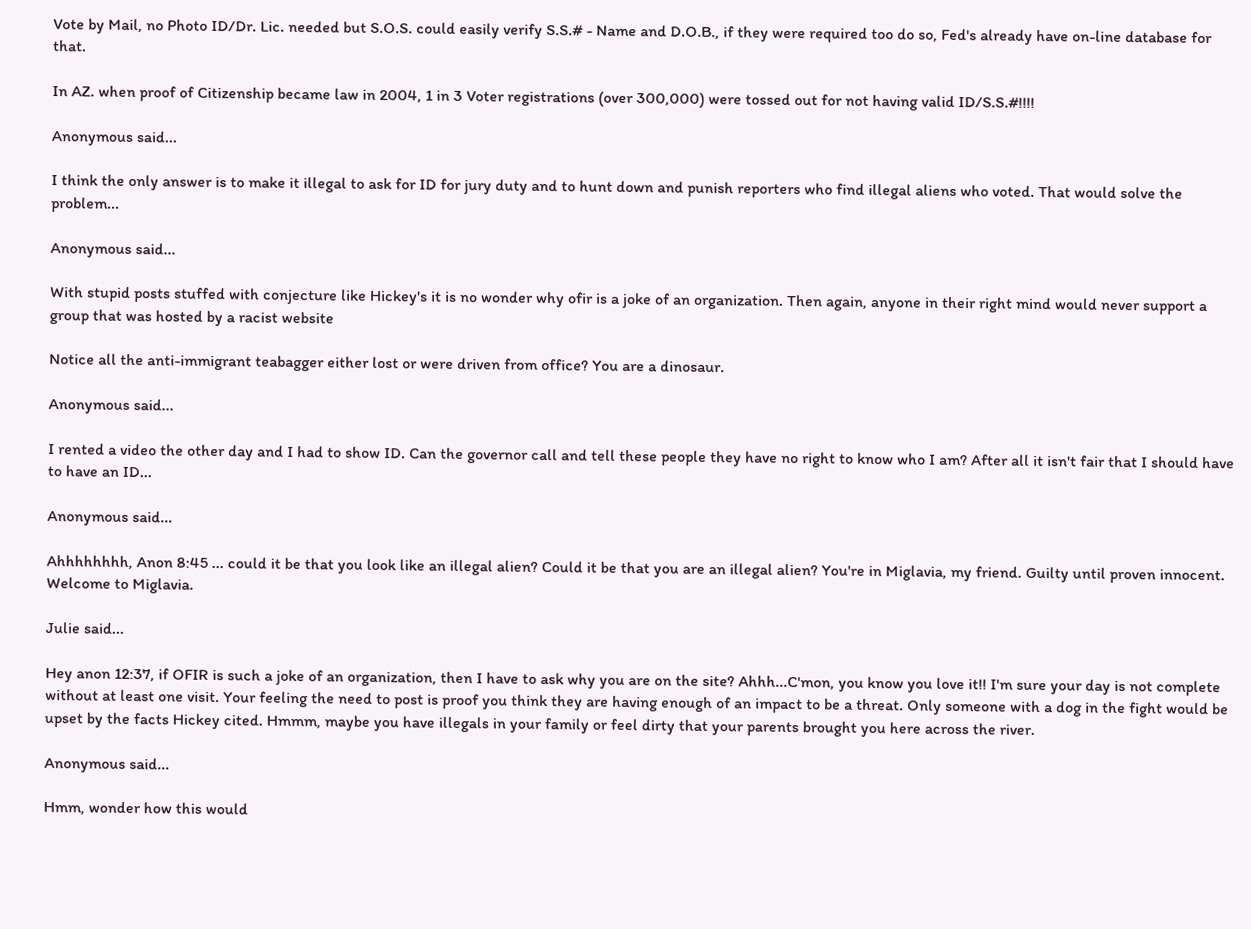Vote by Mail, no Photo ID/Dr. Lic. needed but S.O.S. could easily verify S.S.# - Name and D.O.B., if they were required too do so, Fed's already have on-line database for that.

In AZ. when proof of Citizenship became law in 2004, 1 in 3 Voter registrations (over 300,000) were tossed out for not having valid ID/S.S.#!!!!

Anonymous said...

I think the only answer is to make it illegal to ask for ID for jury duty and to hunt down and punish reporters who find illegal aliens who voted. That would solve the problem...

Anonymous said...

With stupid posts stuffed with conjecture like Hickey's it is no wonder why ofir is a joke of an organization. Then again, anyone in their right mind would never support a group that was hosted by a racist website

Notice all the anti-immigrant teabagger either lost or were driven from office? You are a dinosaur.

Anonymous said...

I rented a video the other day and I had to show ID. Can the governor call and tell these people they have no right to know who I am? After all it isn't fair that I should have to have an ID...

Anonymous said...

Ahhhhhhhh, Anon 8:45 ... could it be that you look like an illegal alien? Could it be that you are an illegal alien? You're in Miglavia, my friend. Guilty until proven innocent. Welcome to Miglavia.

Julie said...

Hey anon 12:37, if OFIR is such a joke of an organization, then I have to ask why you are on the site? Ahhh...C'mon, you know you love it!! I'm sure your day is not complete without at least one visit. Your feeling the need to post is proof you think they are having enough of an impact to be a threat. Only someone with a dog in the fight would be upset by the facts Hickey cited. Hmmm, maybe you have illegals in your family or feel dirty that your parents brought you here across the river.

Anonymous said...

Hmm, wonder how this would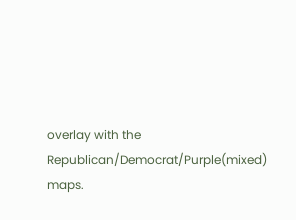overlay with the Republican/Democrat/Purple(mixed) maps.